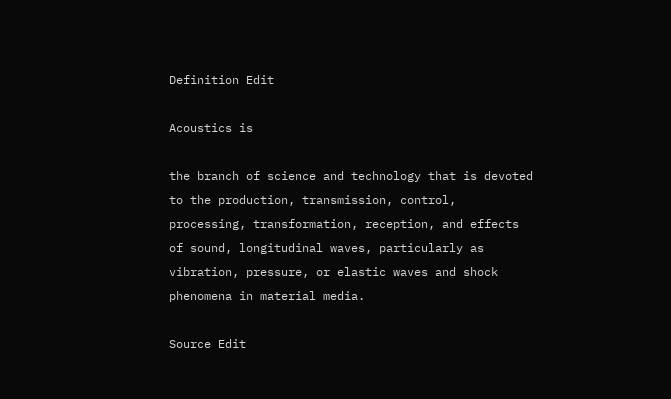Definition Edit

Acoustics is

the branch of science and technology that is devoted to the production, transmission, control, processing, transformation, reception, and effects of sound, longitudinal waves, particularly as vibration, pressure, or elastic waves and shock phenomena in material media.

Source Edit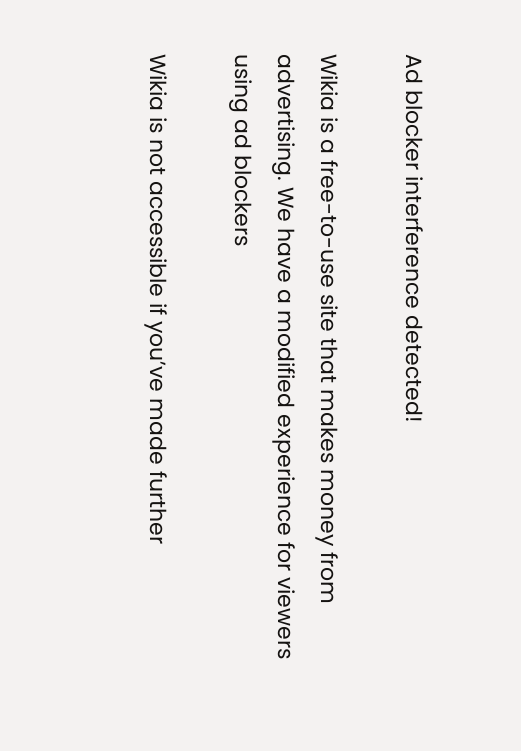Ad blocker interference detected!

Wikia is a free-to-use site that makes money from advertising. We have a modified experience for viewers using ad blockers

Wikia is not accessible if you’ve made further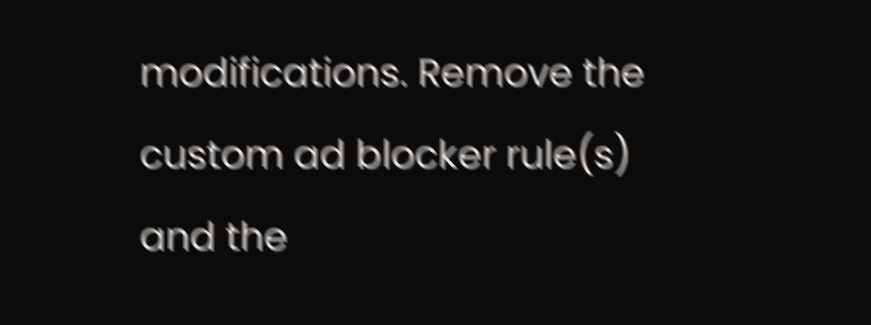modifications. Remove the custom ad blocker rule(s) and the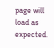page will load as expected.